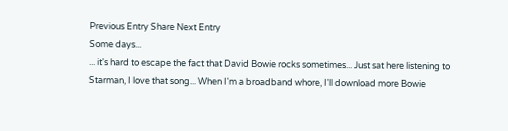Previous Entry Share Next Entry
Some days...
... it's hard to escape the fact that David Bowie rocks sometimes... Just sat here listening to Starman, I love that song... When I'm a broadband whore, I'll download more Bowie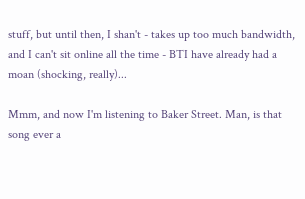stuff, but until then, I shan't - takes up too much bandwidth, and I can't sit online all the time - BTI have already had a moan (shocking, really)...

Mmm, and now I'm listening to Baker Street. Man, is that song ever a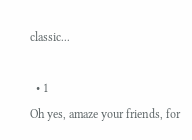classic...

  • 1
Oh yes, amaze your friends, for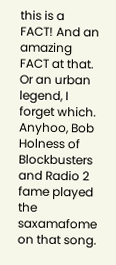this is a FACT! And an amazing FACT at that. Or an urban legend, I forget which. Anyhoo, Bob Holness of Blockbusters and Radio 2 fame played the saxamafome on that song.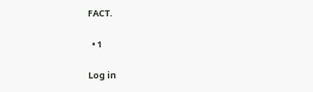FACT.

  • 1

Log in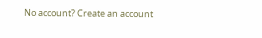No account? Create an account